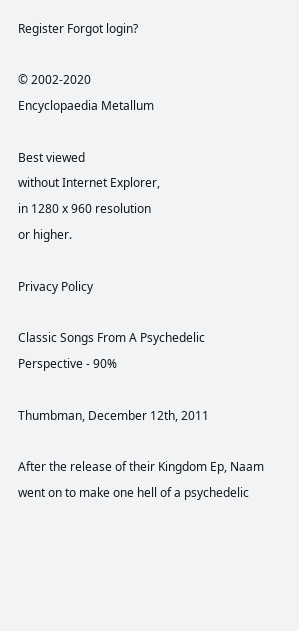Register Forgot login?

© 2002-2020
Encyclopaedia Metallum

Best viewed
without Internet Explorer,
in 1280 x 960 resolution
or higher.

Privacy Policy

Classic Songs From A Psychedelic Perspective - 90%

Thumbman, December 12th, 2011

After the release of their Kingdom Ep, Naam went on to make one hell of a psychedelic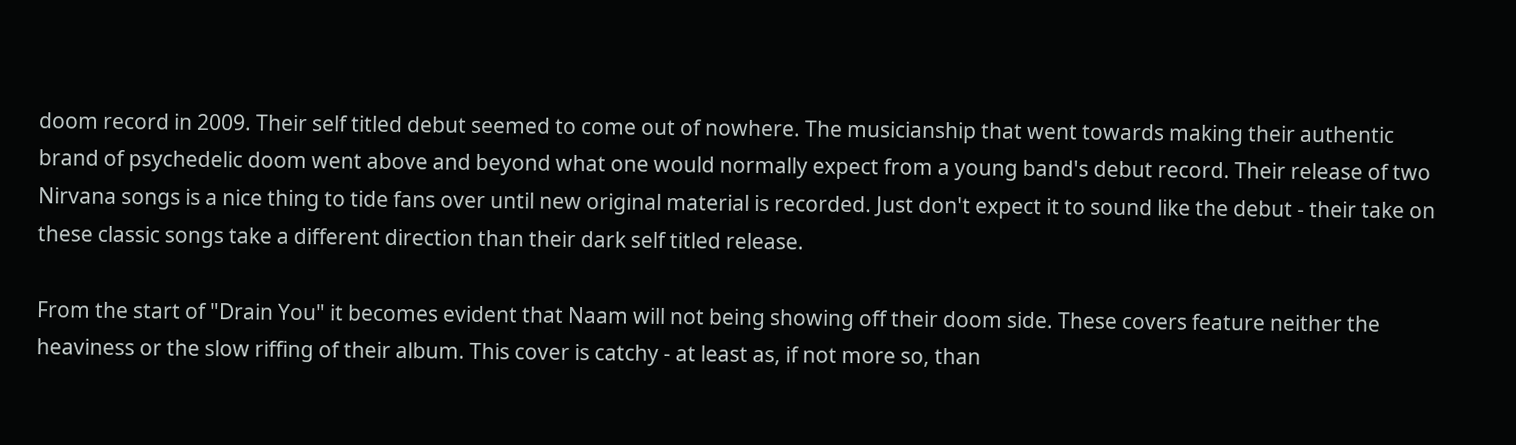doom record in 2009. Their self titled debut seemed to come out of nowhere. The musicianship that went towards making their authentic brand of psychedelic doom went above and beyond what one would normally expect from a young band's debut record. Their release of two Nirvana songs is a nice thing to tide fans over until new original material is recorded. Just don't expect it to sound like the debut - their take on these classic songs take a different direction than their dark self titled release.

From the start of "Drain You" it becomes evident that Naam will not being showing off their doom side. These covers feature neither the heaviness or the slow riffing of their album. This cover is catchy - at least as, if not more so, than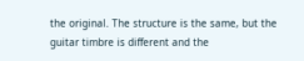the original. The structure is the same, but the guitar timbre is different and the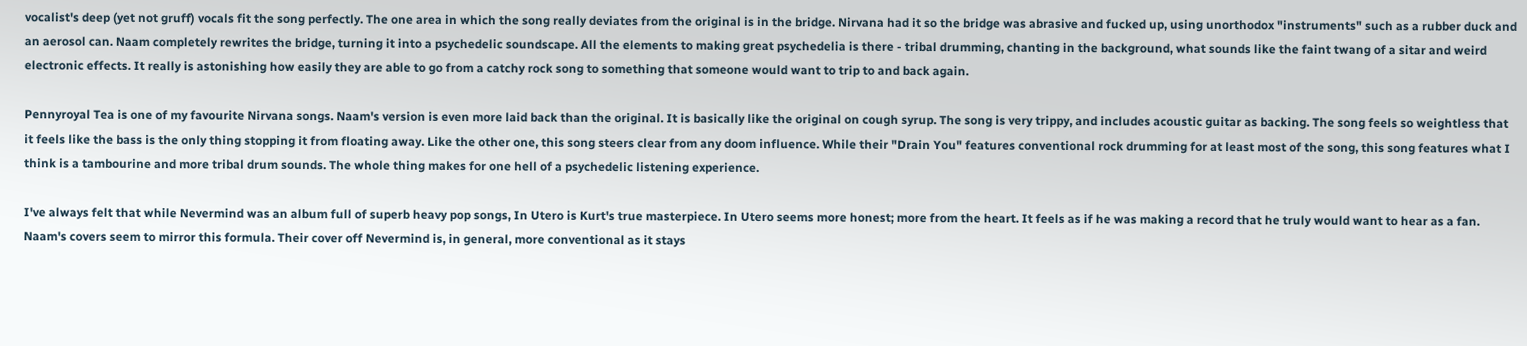vocalist's deep (yet not gruff) vocals fit the song perfectly. The one area in which the song really deviates from the original is in the bridge. Nirvana had it so the bridge was abrasive and fucked up, using unorthodox "instruments" such as a rubber duck and an aerosol can. Naam completely rewrites the bridge, turning it into a psychedelic soundscape. All the elements to making great psychedelia is there - tribal drumming, chanting in the background, what sounds like the faint twang of a sitar and weird electronic effects. It really is astonishing how easily they are able to go from a catchy rock song to something that someone would want to trip to and back again.

Pennyroyal Tea is one of my favourite Nirvana songs. Naam's version is even more laid back than the original. It is basically like the original on cough syrup. The song is very trippy, and includes acoustic guitar as backing. The song feels so weightless that it feels like the bass is the only thing stopping it from floating away. Like the other one, this song steers clear from any doom influence. While their "Drain You" features conventional rock drumming for at least most of the song, this song features what I think is a tambourine and more tribal drum sounds. The whole thing makes for one hell of a psychedelic listening experience.

I've always felt that while Nevermind was an album full of superb heavy pop songs, In Utero is Kurt's true masterpiece. In Utero seems more honest; more from the heart. It feels as if he was making a record that he truly would want to hear as a fan. Naam's covers seem to mirror this formula. Their cover off Nevermind is, in general, more conventional as it stays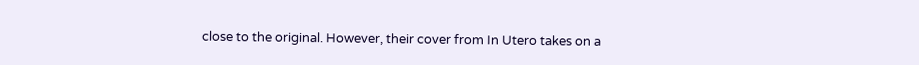close to the original. However, their cover from In Utero takes on a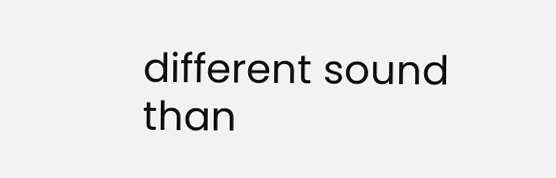different sound than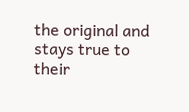the original and stays true to their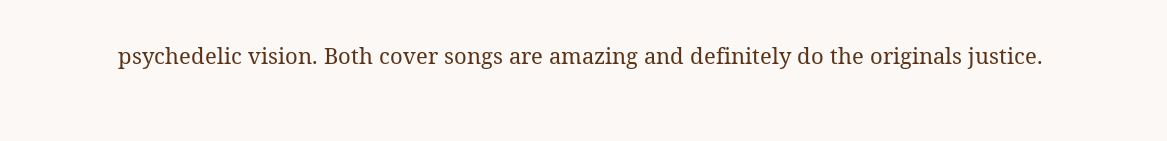psychedelic vision. Both cover songs are amazing and definitely do the originals justice.